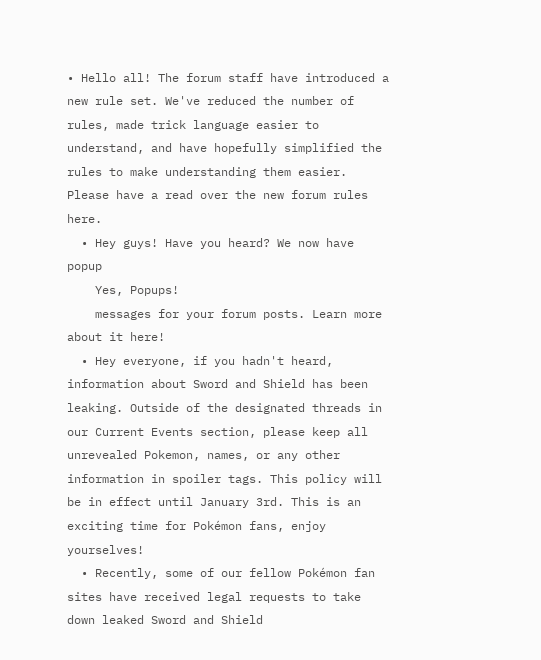• Hello all! The forum staff have introduced a new rule set. We've reduced the number of rules, made trick language easier to understand, and have hopefully simplified the rules to make understanding them easier. Please have a read over the new forum rules here.
  • Hey guys! Have you heard? We now have popup
    Yes, Popups!
    messages for your forum posts. Learn more about it here!
  • Hey everyone, if you hadn't heard, information about Sword and Shield has been leaking. Outside of the designated threads in our Current Events section, please keep all unrevealed Pokemon, names, or any other information in spoiler tags. This policy will be in effect until January 3rd. This is an exciting time for Pokémon fans, enjoy yourselves!
  • Recently, some of our fellow Pokémon fan sites have received legal requests to take down leaked Sword and Shield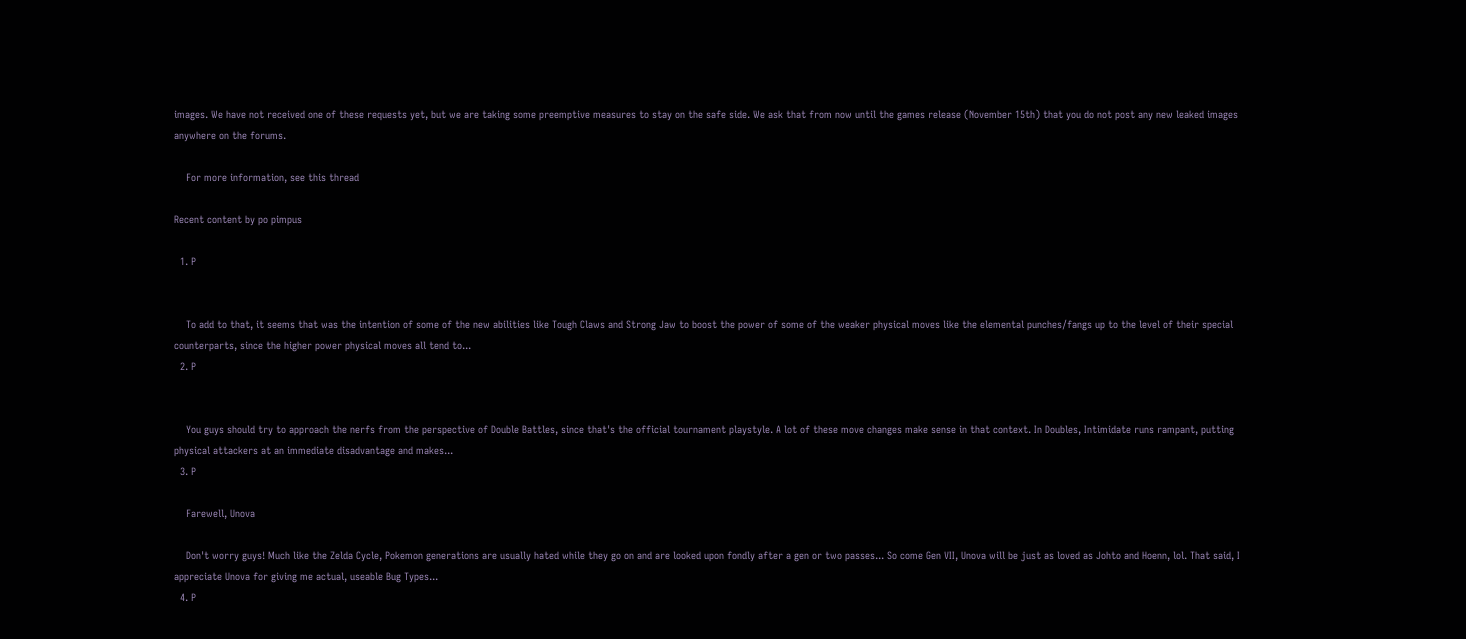images. We have not received one of these requests yet, but we are taking some preemptive measures to stay on the safe side. We ask that from now until the games release (November 15th) that you do not post any new leaked images anywhere on the forums.

    For more information, see this thread

Recent content by po pimpus

  1. P


    To add to that, it seems that was the intention of some of the new abilities like Tough Claws and Strong Jaw to boost the power of some of the weaker physical moves like the elemental punches/fangs up to the level of their special counterparts, since the higher power physical moves all tend to...
  2. P


    You guys should try to approach the nerfs from the perspective of Double Battles, since that's the official tournament playstyle. A lot of these move changes make sense in that context. In Doubles, Intimidate runs rampant, putting physical attackers at an immediate disadvantage and makes...
  3. P

    Farewell, Unova

    Don't worry guys! Much like the Zelda Cycle, Pokemon generations are usually hated while they go on and are looked upon fondly after a gen or two passes... So come Gen VII, Unova will be just as loved as Johto and Hoenn, lol. That said, I appreciate Unova for giving me actual, useable Bug Types...
  4. P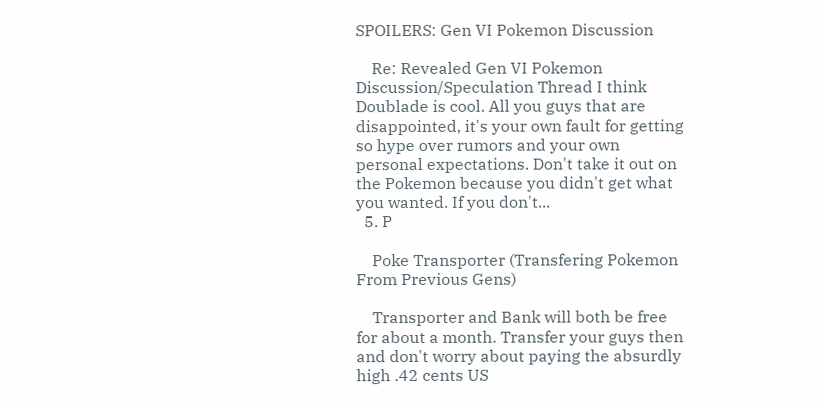SPOILERS: Gen VI Pokemon Discussion

    Re: Revealed Gen VI Pokemon Discussion/Speculation Thread I think Doublade is cool. All you guys that are disappointed, it's your own fault for getting so hype over rumors and your own personal expectations. Don't take it out on the Pokemon because you didn't get what you wanted. If you don't...
  5. P

    Poke Transporter (Transfering Pokemon From Previous Gens)

    Transporter and Bank will both be free for about a month. Transfer your guys then and don't worry about paying the absurdly high .42 cents US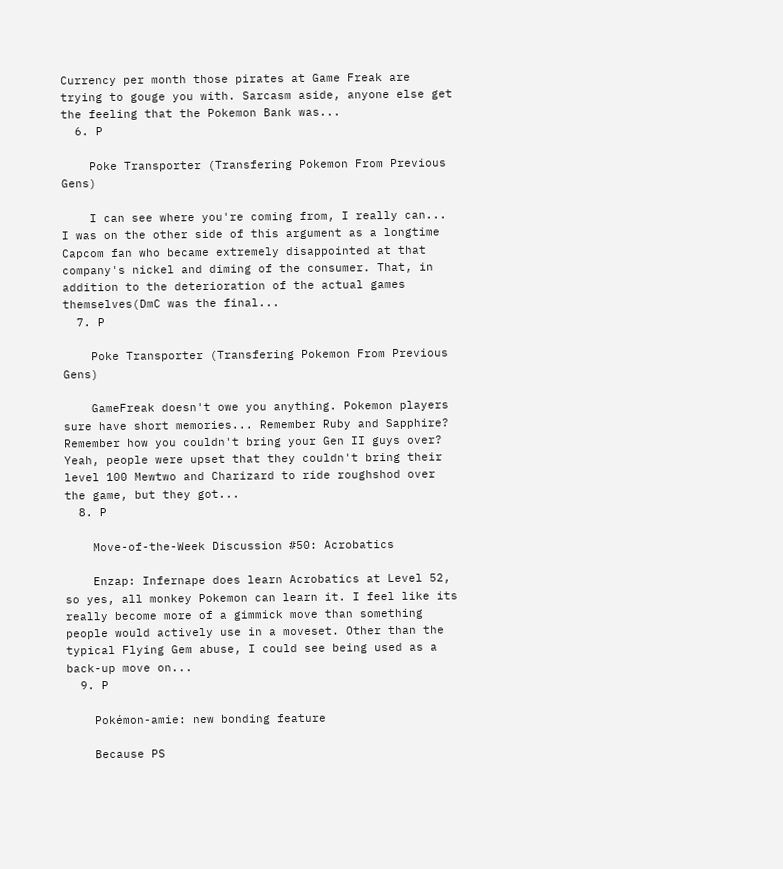Currency per month those pirates at Game Freak are trying to gouge you with. Sarcasm aside, anyone else get the feeling that the Pokemon Bank was...
  6. P

    Poke Transporter (Transfering Pokemon From Previous Gens)

    I can see where you're coming from, I really can... I was on the other side of this argument as a longtime Capcom fan who became extremely disappointed at that company's nickel and diming of the consumer. That, in addition to the deterioration of the actual games themselves(DmC was the final...
  7. P

    Poke Transporter (Transfering Pokemon From Previous Gens)

    GameFreak doesn't owe you anything. Pokemon players sure have short memories... Remember Ruby and Sapphire? Remember how you couldn't bring your Gen II guys over? Yeah, people were upset that they couldn't bring their level 100 Mewtwo and Charizard to ride roughshod over the game, but they got...
  8. P

    Move-of-the-Week Discussion #50: Acrobatics

    Enzap: Infernape does learn Acrobatics at Level 52, so yes, all monkey Pokemon can learn it. I feel like its really become more of a gimmick move than something people would actively use in a moveset. Other than the typical Flying Gem abuse, I could see being used as a back-up move on...
  9. P

    Pokémon-amie: new bonding feature

    Because PS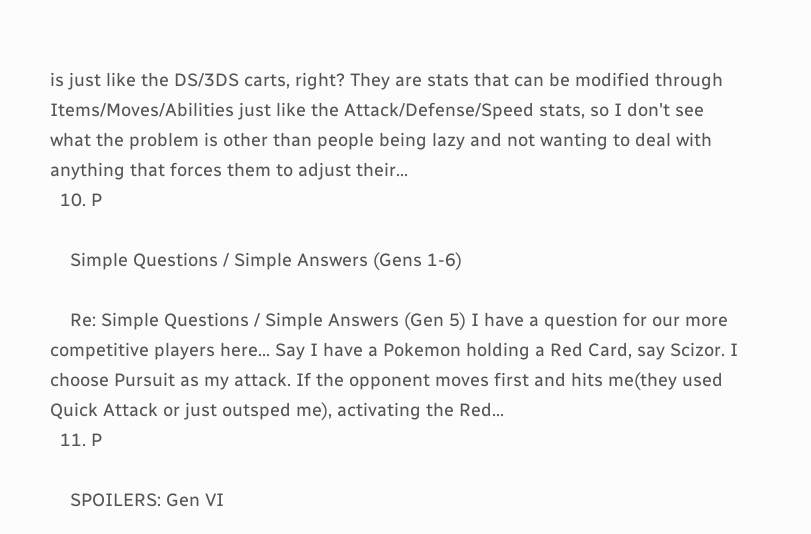is just like the DS/3DS carts, right? They are stats that can be modified through Items/Moves/Abilities just like the Attack/Defense/Speed stats, so I don't see what the problem is other than people being lazy and not wanting to deal with anything that forces them to adjust their...
  10. P

    Simple Questions / Simple Answers (Gens 1-6)

    Re: Simple Questions / Simple Answers (Gen 5) I have a question for our more competitive players here... Say I have a Pokemon holding a Red Card, say Scizor. I choose Pursuit as my attack. If the opponent moves first and hits me(they used Quick Attack or just outsped me), activating the Red...
  11. P

    SPOILERS: Gen VI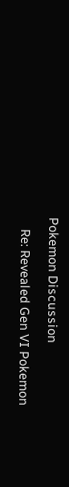Pokemon Discussion

    Re: Revealed Gen VI Pokemon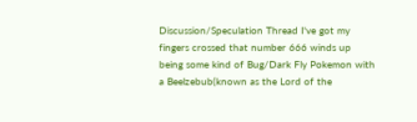Discussion/Speculation Thread I've got my fingers crossed that number 666 winds up being some kind of Bug/Dark Fly Pokemon with a Beelzebub(known as the Lord of the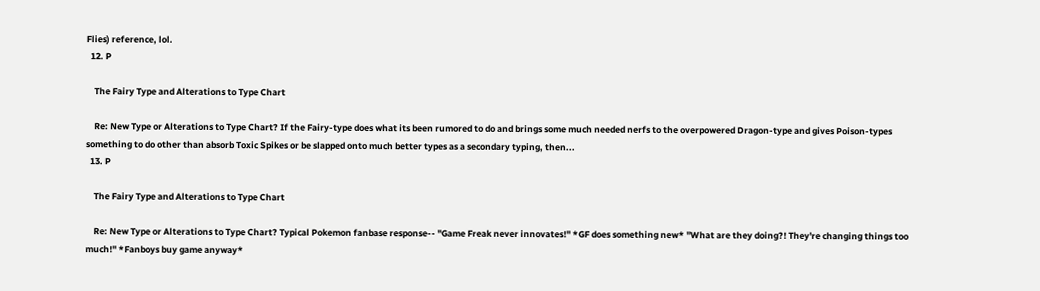Flies) reference, lol.
  12. P

    The Fairy Type and Alterations to Type Chart

    Re: New Type or Alterations to Type Chart? If the Fairy-type does what its been rumored to do and brings some much needed nerfs to the overpowered Dragon-type and gives Poison-types something to do other than absorb Toxic Spikes or be slapped onto much better types as a secondary typing, then...
  13. P

    The Fairy Type and Alterations to Type Chart

    Re: New Type or Alterations to Type Chart? Typical Pokemon fanbase response-- "Game Freak never innovates!" *GF does something new* "What are they doing?! They're changing things too much!" *Fanboys buy game anyway*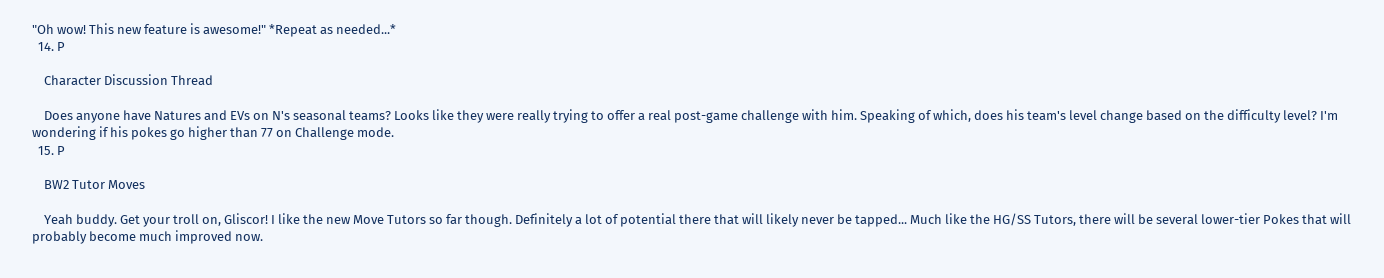"Oh wow! This new feature is awesome!" *Repeat as needed...*
  14. P

    Character Discussion Thread

    Does anyone have Natures and EVs on N's seasonal teams? Looks like they were really trying to offer a real post-game challenge with him. Speaking of which, does his team's level change based on the difficulty level? I'm wondering if his pokes go higher than 77 on Challenge mode.
  15. P

    BW2 Tutor Moves

    Yeah buddy. Get your troll on, Gliscor! I like the new Move Tutors so far though. Definitely a lot of potential there that will likely never be tapped... Much like the HG/SS Tutors, there will be several lower-tier Pokes that will probably become much improved now.